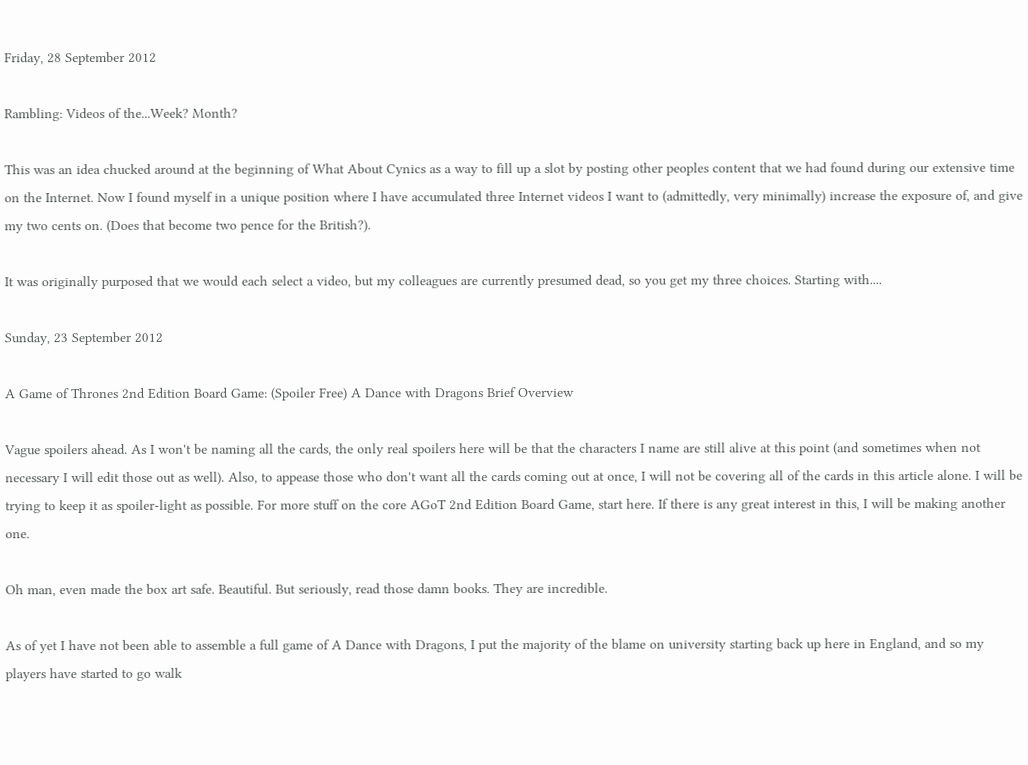Friday, 28 September 2012

Rambling: Videos of the...Week? Month?

This was an idea chucked around at the beginning of What About Cynics as a way to fill up a slot by posting other peoples content that we had found during our extensive time on the Internet. Now I found myself in a unique position where I have accumulated three Internet videos I want to (admittedly, very minimally) increase the exposure of, and give my two cents on. (Does that become two pence for the British?).

It was originally purposed that we would each select a video, but my colleagues are currently presumed dead, so you get my three choices. Starting with....

Sunday, 23 September 2012

A Game of Thrones 2nd Edition Board Game: (Spoiler Free) A Dance with Dragons Brief Overview

Vague spoilers ahead. As I won't be naming all the cards, the only real spoilers here will be that the characters I name are still alive at this point (and sometimes when not necessary I will edit those out as well). Also, to appease those who don't want all the cards coming out at once, I will not be covering all of the cards in this article alone. I will be trying to keep it as spoiler-light as possible. For more stuff on the core AGoT 2nd Edition Board Game, start here. If there is any great interest in this, I will be making another one.

Oh man, even made the box art safe. Beautiful. But seriously, read those damn books. They are incredible.

As of yet I have not been able to assemble a full game of A Dance with Dragons, I put the majority of the blame on university starting back up here in England, and so my players have started to go walk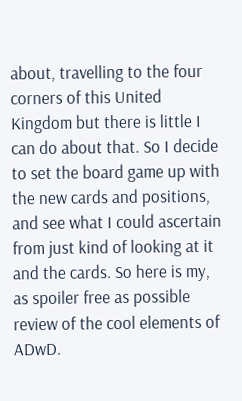about, travelling to the four corners of this United Kingdom but there is little I can do about that. So I decide to set the board game up with the new cards and positions, and see what I could ascertain from just kind of looking at it and the cards. So here is my, as spoiler free as possible review of the cool elements of ADwD.